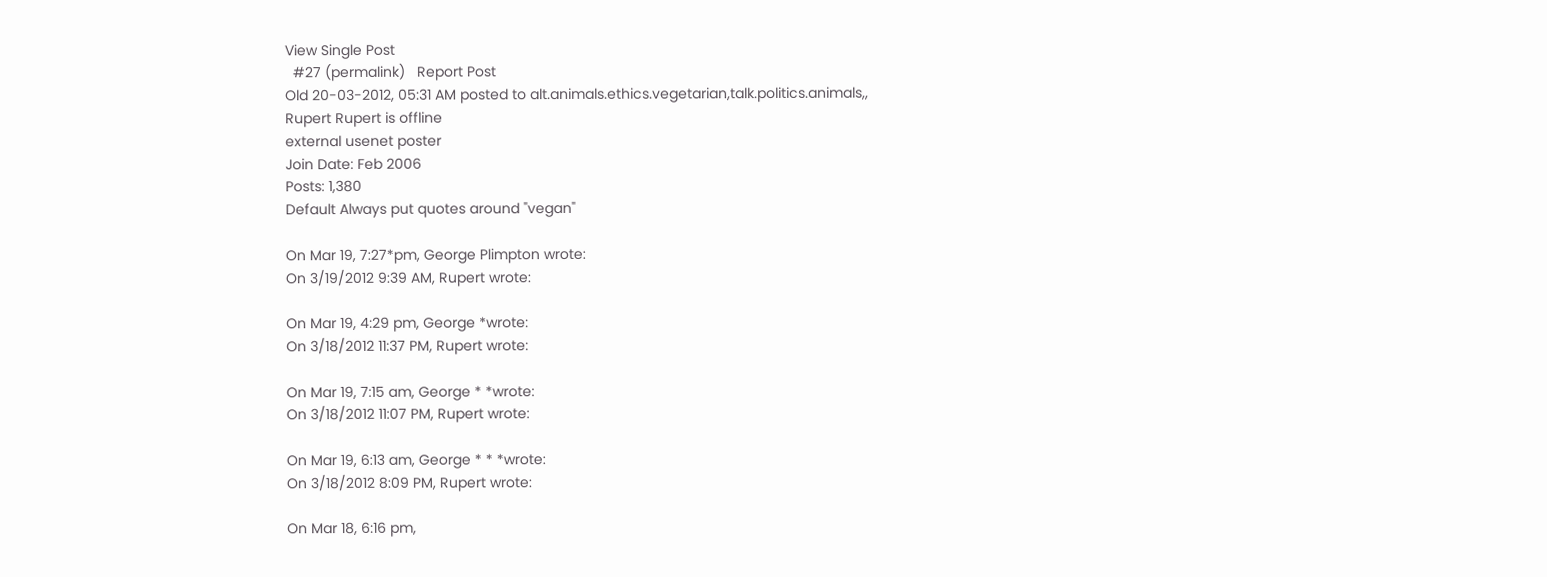View Single Post
  #27 (permalink)   Report Post
Old 20-03-2012, 05:31 AM posted to alt.animals.ethics.vegetarian,talk.politics.animals,,
Rupert Rupert is offline
external usenet poster
Join Date: Feb 2006
Posts: 1,380
Default Always put quotes around "vegan"

On Mar 19, 7:27*pm, George Plimpton wrote:
On 3/19/2012 9:39 AM, Rupert wrote:

On Mar 19, 4:29 pm, George *wrote:
On 3/18/2012 11:37 PM, Rupert wrote:

On Mar 19, 7:15 am, George * *wrote:
On 3/18/2012 11:07 PM, Rupert wrote:

On Mar 19, 6:13 am, George * * *wrote:
On 3/18/2012 8:09 PM, Rupert wrote:

On Mar 18, 6:16 pm,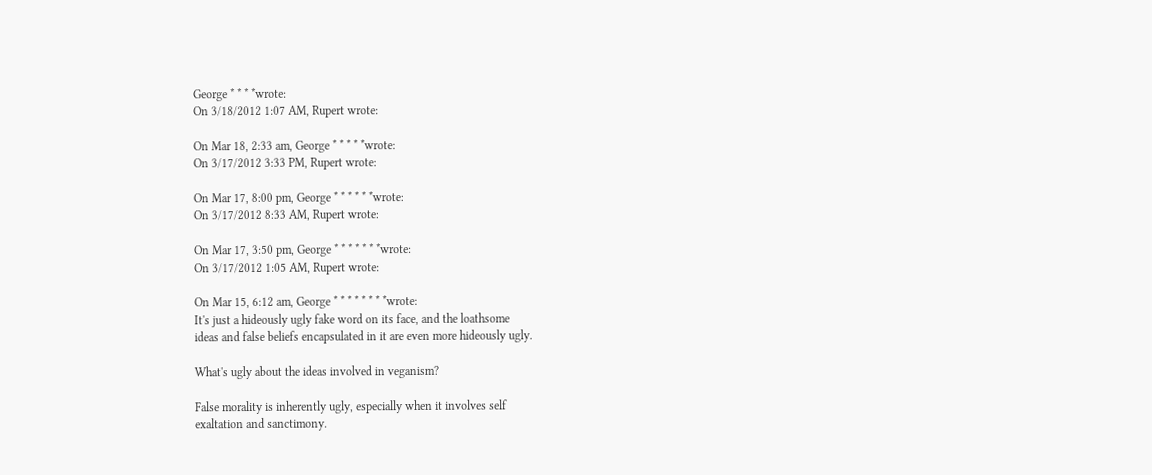George * * * *wrote:
On 3/18/2012 1:07 AM, Rupert wrote:

On Mar 18, 2:33 am, George * * * * *wrote:
On 3/17/2012 3:33 PM, Rupert wrote:

On Mar 17, 8:00 pm, George * * * * * *wrote:
On 3/17/2012 8:33 AM, Rupert wrote:

On Mar 17, 3:50 pm, George * * * * * * *wrote:
On 3/17/2012 1:05 AM, Rupert wrote:

On Mar 15, 6:12 am, George * * * * * * * *wrote:
It's just a hideously ugly fake word on its face, and the loathsome
ideas and false beliefs encapsulated in it are even more hideously ugly.

What's ugly about the ideas involved in veganism?

False morality is inherently ugly, especially when it involves self
exaltation and sanctimony.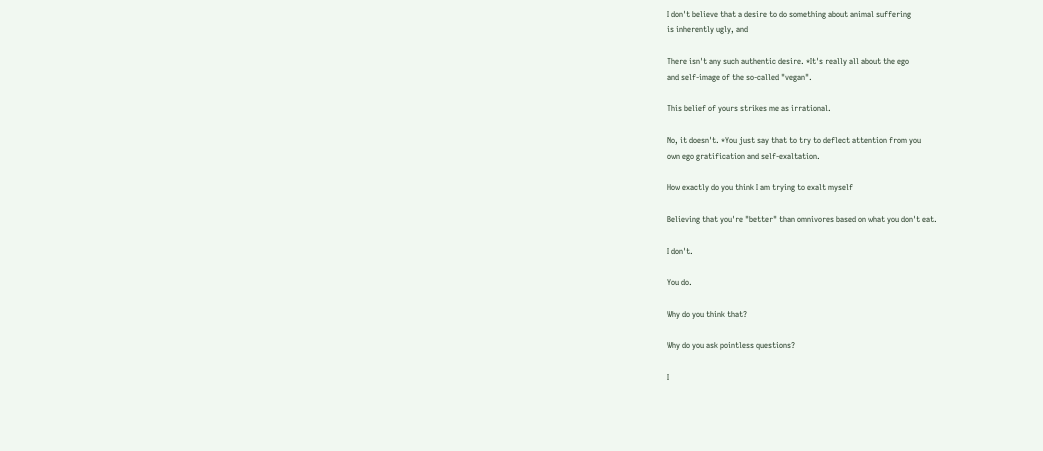I don't believe that a desire to do something about animal suffering
is inherently ugly, and

There isn't any such authentic desire. *It's really all about the ego
and self-image of the so-called "vegan".

This belief of yours strikes me as irrational.

No, it doesn't. *You just say that to try to deflect attention from you
own ego gratification and self-exaltation.

How exactly do you think I am trying to exalt myself

Believing that you're "better" than omnivores based on what you don't eat.

I don't.

You do.

Why do you think that?

Why do you ask pointless questions?

I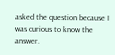asked the question because I was curious to know the answer.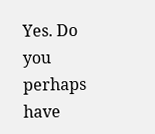Yes. Do you perhaps have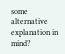some alternative explanation in mind?